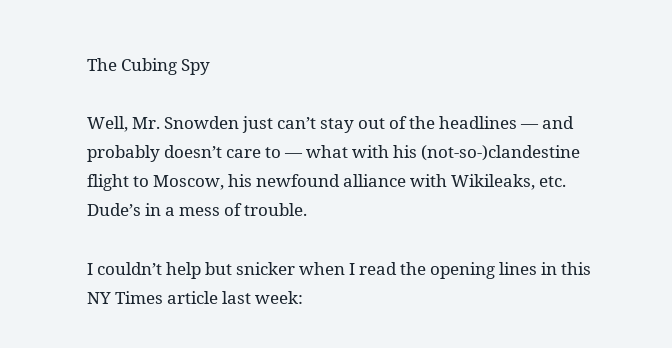The Cubing Spy

Well, Mr. Snowden just can’t stay out of the headlines — and probably doesn’t care to — what with his (not-so-)clandestine flight to Moscow, his newfound alliance with Wikileaks, etc. Dude’s in a mess of trouble.

I couldn’t help but snicker when I read the opening lines in this NY Times article last week: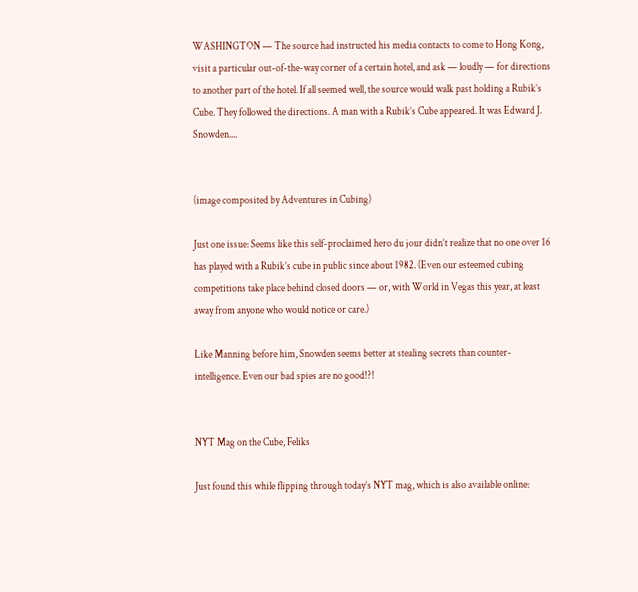WASHINGTON — The source had instructed his media contacts to come to Hong Kong, visit a particular out-of-the-way corner of a certain hotel, and ask — loudly — for directions to another part of the hotel. If all seemed well, the source would walk past holding a Rubik’s Cube. They followed the directions. A man with a Rubik’s Cube appeared. It was Edward J. Snowden....


(image composited by Adventures in Cubing)

Just one issue: Seems like this self-proclaimed hero du jour didn’t realize that no one over 16 has played with a Rubik’s cube in public since about 1982. (Even our esteemed cubing competitions take place behind closed doors — or, with World in Vegas this year, at least away from anyone who would notice or care.)

Like Manning before him, Snowden seems better at stealing secrets than counter-intelligence. Even our bad spies are no good!?!


NYT Mag on the Cube, Feliks

Just found this while flipping through today’s NYT mag, which is also available online: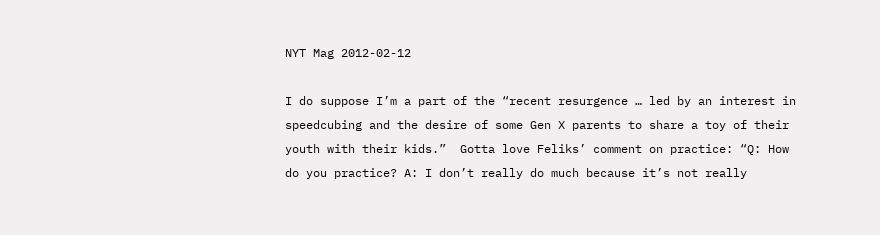NYT Mag 2012-02-12

I do suppose I’m a part of the “recent resurgence … led by an interest in speedcubing and the desire of some Gen X parents to share a toy of their youth with their kids.”  Gotta love Feliks’ comment on practice: “Q: How do you practice? A: I don’t really do much because it’s not really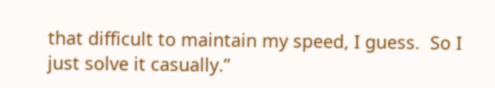that difficult to maintain my speed, I guess.  So I just solve it casually.”